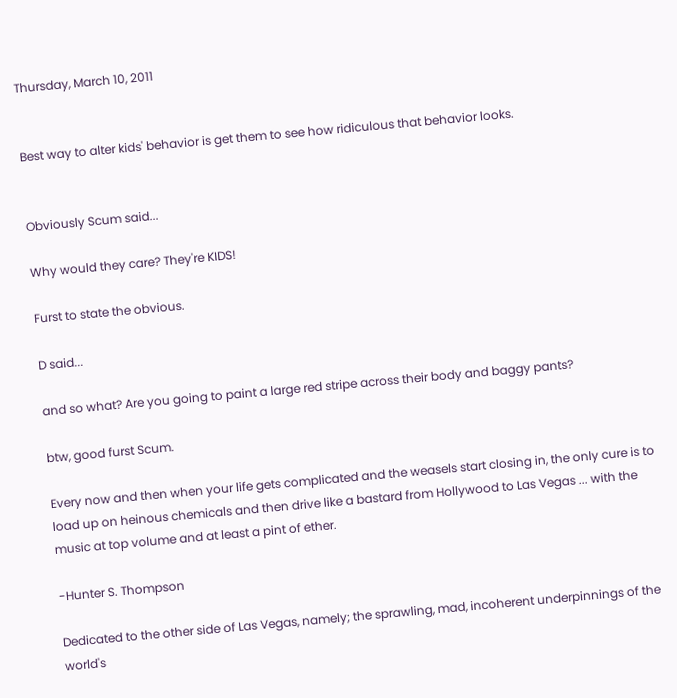Thursday, March 10, 2011


Best way to alter kids' behavior is get them to see how ridiculous that behavior looks.


Obviously Scum said...

Why would they care? They're KIDS!

Furst to state the obvious.

D said...

and so what? Are you going to paint a large red stripe across their body and baggy pants?

btw, good furst Scum.

Every now and then when your life gets complicated and the weasels start closing in, the only cure is to load up on heinous chemicals and then drive like a bastard from Hollywood to Las Vegas ... with the music at top volume and at least a pint of ether.

-Hunter S. Thompson

Dedicated to the other side of Las Vegas, namely; the sprawling, mad, incoherent underpinnings of the world's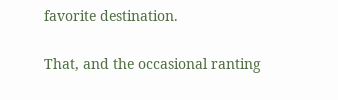favorite destination.

That, and the occasional ranting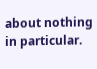about nothing in particular.